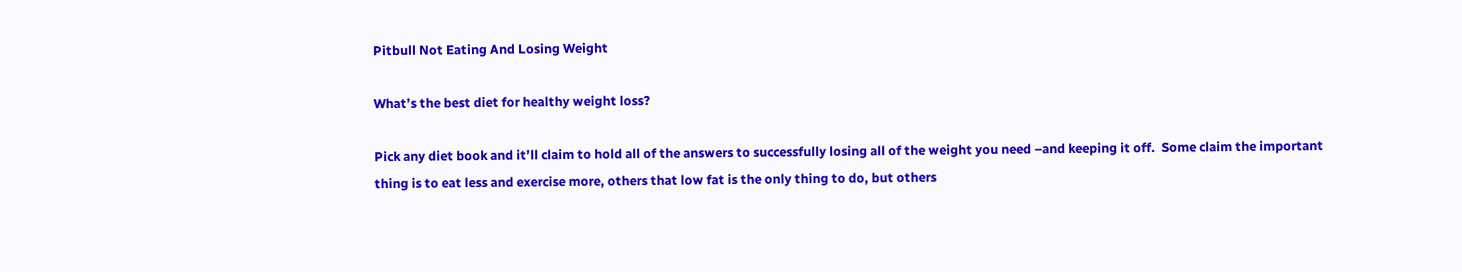Pitbull Not Eating And Losing Weight

What’s the best diet for healthy weight loss?

Pick any diet book and it’ll claim to hold all of the answers to successfully losing all of the weight you need –and keeping it off.  Some claim the important thing is to eat less and exercise more, others that low fat is the only thing to do, but others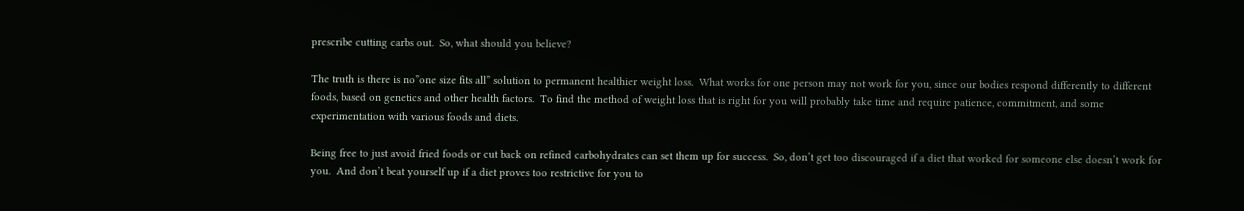prescribe cutting carbs out.  So, what should you believe?

The truth is there is no”one size fits all” solution to permanent healthier weight loss.  What works for one person may not work for you, since our bodies respond differently to different foods, based on genetics and other health factors.  To find the method of weight loss that is right for you will probably take time and require patience, commitment, and some experimentation with various foods and diets.

Being free to just avoid fried foods or cut back on refined carbohydrates can set them up for success.  So, don’t get too discouraged if a diet that worked for someone else doesn’t work for you.  And don’t beat yourself up if a diet proves too restrictive for you to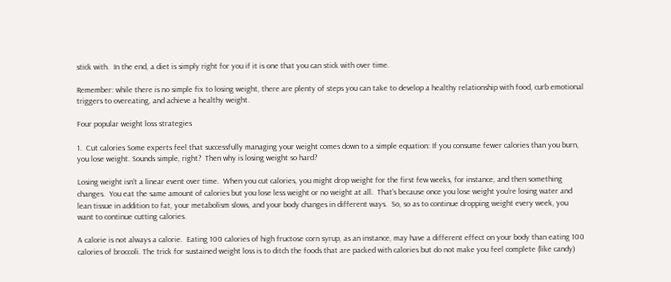stick with.  In the end, a diet is simply right for you if it is one that you can stick with over time.

Remember: while there is no simple fix to losing weight, there are plenty of steps you can take to develop a healthy relationship with food, curb emotional triggers to overeating, and achieve a healthy weight.

Four popular weight loss strategies

1.  Cut calories Some experts feel that successfully managing your weight comes down to a simple equation: If you consume fewer calories than you burn, you lose weight. Sounds simple, right?  Then why is losing weight so hard?

Losing weight isn’t a linear event over time.  When you cut calories, you might drop weight for the first few weeks, for instance, and then something changes.  You eat the same amount of calories but you lose less weight or no weight at all.  That’s because once you lose weight you’re losing water and lean tissue in addition to fat, your metabolism slows, and your body changes in different ways.  So, so as to continue dropping weight every week, you want to continue cutting calories.

A calorie is not always a calorie.  Eating 100 calories of high fructose corn syrup, as an instance, may have a different effect on your body than eating 100 calories of broccoli. The trick for sustained weight loss is to ditch the foods that are packed with calories but do not make you feel complete (like candy)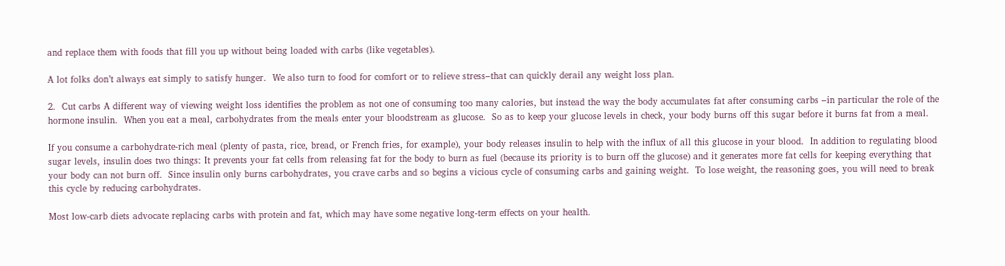and replace them with foods that fill you up without being loaded with carbs (like vegetables).

A lot folks don’t always eat simply to satisfy hunger.  We also turn to food for comfort or to relieve stress–that can quickly derail any weight loss plan.

2.  Cut carbs A different way of viewing weight loss identifies the problem as not one of consuming too many calories, but instead the way the body accumulates fat after consuming carbs –in particular the role of the hormone insulin.  When you eat a meal, carbohydrates from the meals enter your bloodstream as glucose.  So as to keep your glucose levels in check, your body burns off this sugar before it burns fat from a meal.

If you consume a carbohydrate-rich meal (plenty of pasta, rice, bread, or French fries, for example), your body releases insulin to help with the influx of all this glucose in your blood.  In addition to regulating blood sugar levels, insulin does two things: It prevents your fat cells from releasing fat for the body to burn as fuel (because its priority is to burn off the glucose) and it generates more fat cells for keeping everything that your body can not burn off.  Since insulin only burns carbohydrates, you crave carbs and so begins a vicious cycle of consuming carbs and gaining weight.  To lose weight, the reasoning goes, you will need to break this cycle by reducing carbohydrates.

Most low-carb diets advocate replacing carbs with protein and fat, which may have some negative long-term effects on your health.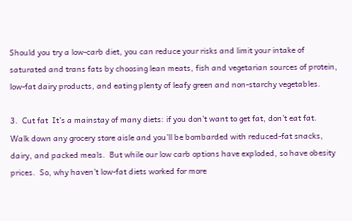Should you try a low-carb diet, you can reduce your risks and limit your intake of saturated and trans fats by choosing lean meats, fish and vegetarian sources of protein, low-fat dairy products, and eating plenty of leafy green and non-starchy vegetables.

3.  Cut fat  It’s a mainstay of many diets: if you don’t want to get fat, don’t eat fat.  Walk down any grocery store aisle and you’ll be bombarded with reduced-fat snacks, dairy, and packed meals.  But while our low carb options have exploded, so have obesity prices.  So, why haven’t low-fat diets worked for more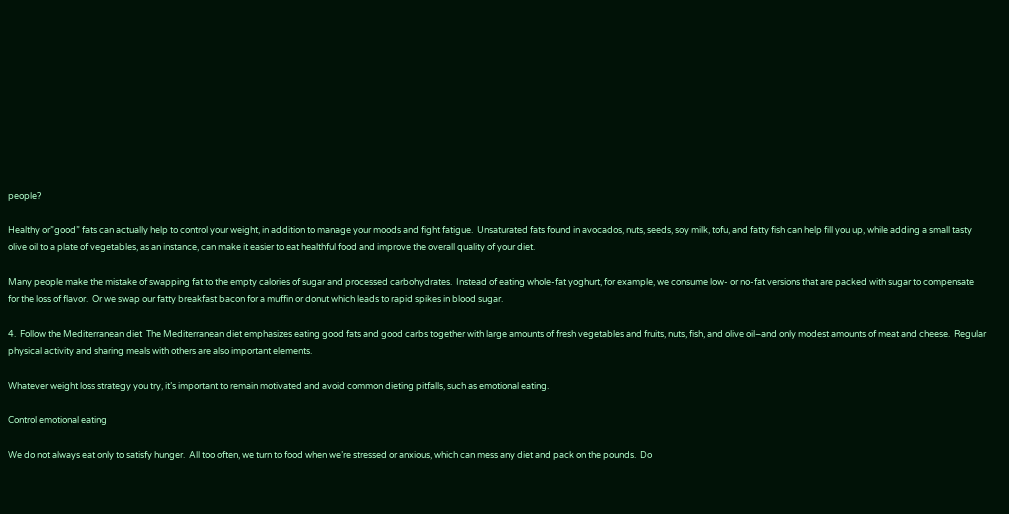people?

Healthy or”good” fats can actually help to control your weight, in addition to manage your moods and fight fatigue.  Unsaturated fats found in avocados, nuts, seeds, soy milk, tofu, and fatty fish can help fill you up, while adding a small tasty olive oil to a plate of vegetables, as an instance, can make it easier to eat healthful food and improve the overall quality of your diet.

Many people make the mistake of swapping fat to the empty calories of sugar and processed carbohydrates.  Instead of eating whole-fat yoghurt, for example, we consume low- or no-fat versions that are packed with sugar to compensate for the loss of flavor.  Or we swap our fatty breakfast bacon for a muffin or donut which leads to rapid spikes in blood sugar.

4.  Follow the Mediterranean diet  The Mediterranean diet emphasizes eating good fats and good carbs together with large amounts of fresh vegetables and fruits, nuts, fish, and olive oil–and only modest amounts of meat and cheese.  Regular physical activity and sharing meals with others are also important elements.

Whatever weight loss strategy you try, it’s important to remain motivated and avoid common dieting pitfalls, such as emotional eating.

Control emotional eating

We do not always eat only to satisfy hunger.  All too often, we turn to food when we’re stressed or anxious, which can mess any diet and pack on the pounds.  Do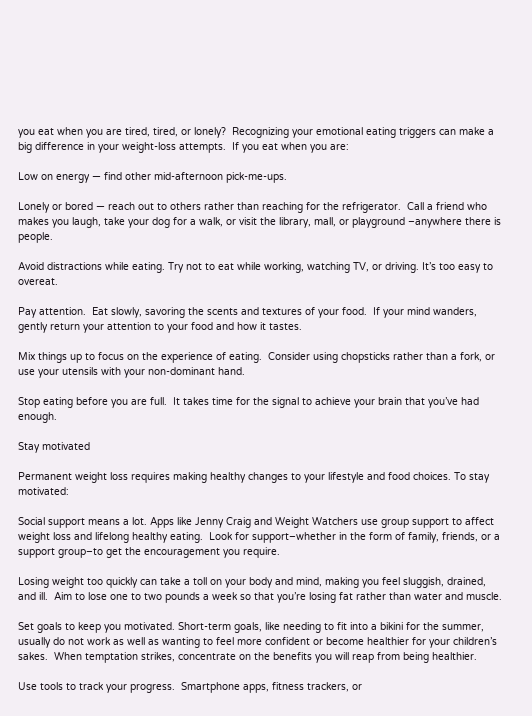you eat when you are tired, tired, or lonely?  Recognizing your emotional eating triggers can make a big difference in your weight-loss attempts.  If you eat when you are:

Low on energy — find other mid-afternoon pick-me-ups.

Lonely or bored — reach out to others rather than reaching for the refrigerator.  Call a friend who makes you laugh, take your dog for a walk, or visit the library, mall, or playground –anywhere there is people.

Avoid distractions while eating. Try not to eat while working, watching TV, or driving. It’s too easy to overeat.

Pay attention.  Eat slowly, savoring the scents and textures of your food.  If your mind wanders, gently return your attention to your food and how it tastes.

Mix things up to focus on the experience of eating.  Consider using chopsticks rather than a fork, or use your utensils with your non-dominant hand.

Stop eating before you are full.  It takes time for the signal to achieve your brain that you’ve had enough.

Stay motivated

Permanent weight loss requires making healthy changes to your lifestyle and food choices. To stay motivated:

Social support means a lot. Apps like Jenny Craig and Weight Watchers use group support to affect weight loss and lifelong healthy eating.  Look for support–whether in the form of family, friends, or a support group–to get the encouragement you require.

Losing weight too quickly can take a toll on your body and mind, making you feel sluggish, drained, and ill.  Aim to lose one to two pounds a week so that you’re losing fat rather than water and muscle.

Set goals to keep you motivated. Short-term goals, like needing to fit into a bikini for the summer, usually do not work as well as wanting to feel more confident or become healthier for your children’s sakes.  When temptation strikes, concentrate on the benefits you will reap from being healthier.

Use tools to track your progress.  Smartphone apps, fitness trackers, or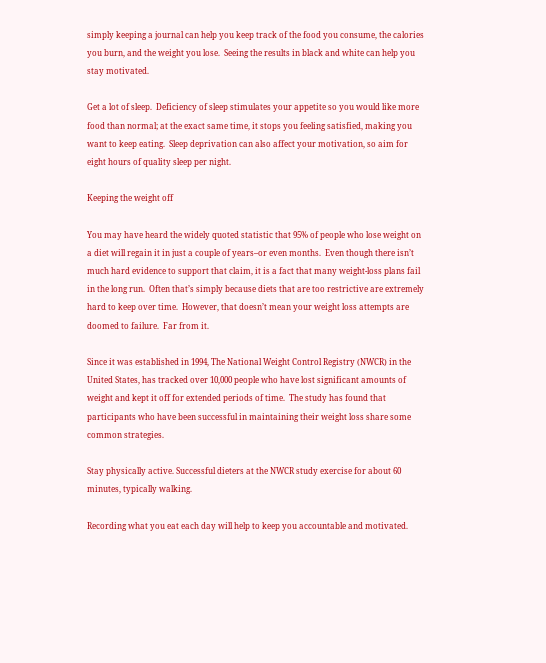simply keeping a journal can help you keep track of the food you consume, the calories you burn, and the weight you lose.  Seeing the results in black and white can help you stay motivated.

Get a lot of sleep.  Deficiency of sleep stimulates your appetite so you would like more food than normal; at the exact same time, it stops you feeling satisfied, making you want to keep eating.  Sleep deprivation can also affect your motivation, so aim for eight hours of quality sleep per night.

Keeping the weight off

You may have heard the widely quoted statistic that 95% of people who lose weight on a diet will regain it in just a couple of years–or even months.  Even though there isn’t much hard evidence to support that claim, it is a fact that many weight-loss plans fail in the long run.  Often that’s simply because diets that are too restrictive are extremely hard to keep over time.  However, that doesn’t mean your weight loss attempts are doomed to failure.  Far from it.

Since it was established in 1994, The National Weight Control Registry (NWCR) in the United States, has tracked over 10,000 people who have lost significant amounts of weight and kept it off for extended periods of time.  The study has found that participants who have been successful in maintaining their weight loss share some common strategies.

Stay physically active. Successful dieters at the NWCR study exercise for about 60 minutes, typically walking.

Recording what you eat each day will help to keep you accountable and motivated.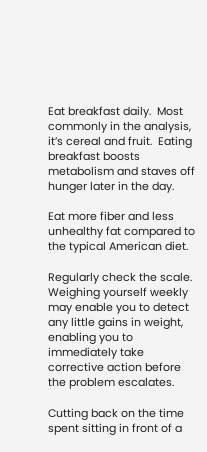Eat breakfast daily.  Most commonly in the analysis, it’s cereal and fruit.  Eating breakfast boosts metabolism and staves off hunger later in the day.

Eat more fiber and less unhealthy fat compared to the typical American diet.

Regularly check the scale.  Weighing yourself weekly may enable you to detect any little gains in weight, enabling you to immediately take corrective action before the problem escalates.

Cutting back on the time spent sitting in front of a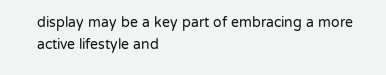display may be a key part of embracing a more active lifestyle and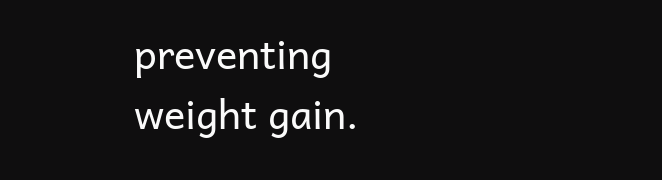preventing weight gain.